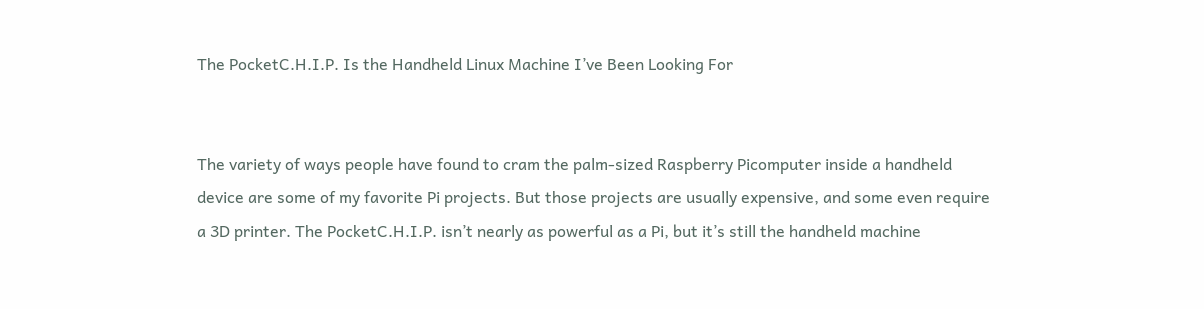The PocketC.H.I.P. Is the Handheld Linux Machine I’ve Been Looking For


The variety of ways people have found to cram the palm-sized Raspberry Picomputer inside a handheld device are some of my favorite Pi projects. But those projects are usually expensive, and some even require a 3D printer. The PocketC.H.I.P. isn’t nearly as powerful as a Pi, but it’s still the handheld machine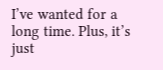I’ve wanted for a long time. Plus, it’s just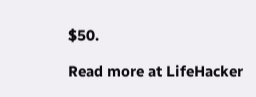$50.

Read more at LifeHacker